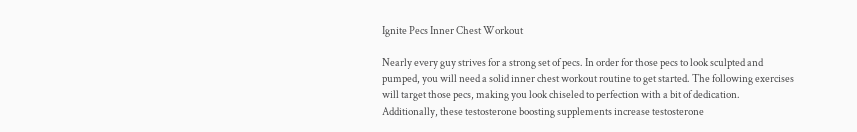Ignite Pecs Inner Chest Workout

Nearly every guy strives for a strong set of pecs. In order for those pecs to look sculpted and pumped, you will need a solid inner chest workout routine to get started. The following exercises will target those pecs, making you look chiseled to perfection with a bit of dedication. Additionally, these testosterone boosting supplements increase testosterone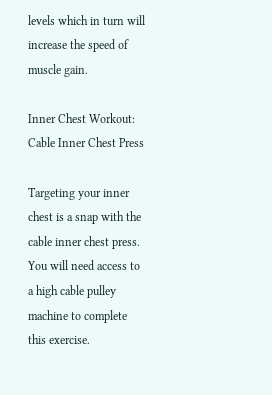levels which in turn will increase the speed of muscle gain.

Inner Chest Workout: Cable Inner Chest Press

Targeting your inner chest is a snap with the cable inner chest press. You will need access to a high cable pulley machine to complete this exercise.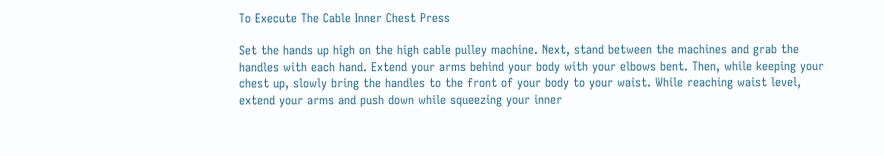To Execute The Cable Inner Chest Press

Set the hands up high on the high cable pulley machine. Next, stand between the machines and grab the handles with each hand. Extend your arms behind your body with your elbows bent. Then, while keeping your chest up, slowly bring the handles to the front of your body to your waist. While reaching waist level, extend your arms and push down while squeezing your inner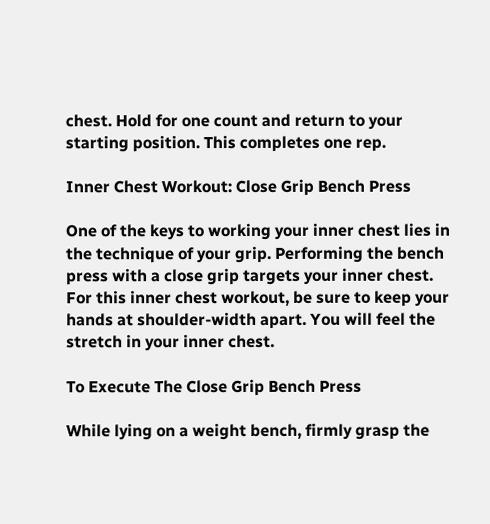chest. Hold for one count and return to your starting position. This completes one rep.

Inner Chest Workout: Close Grip Bench Press

One of the keys to working your inner chest lies in the technique of your grip. Performing the bench press with a close grip targets your inner chest. For this inner chest workout, be sure to keep your hands at shoulder-width apart. You will feel the stretch in your inner chest.

To Execute The Close Grip Bench Press

While lying on a weight bench, firmly grasp the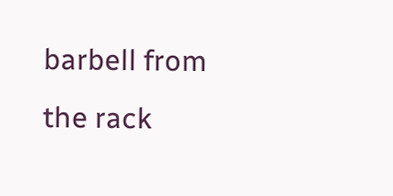barbell from the rack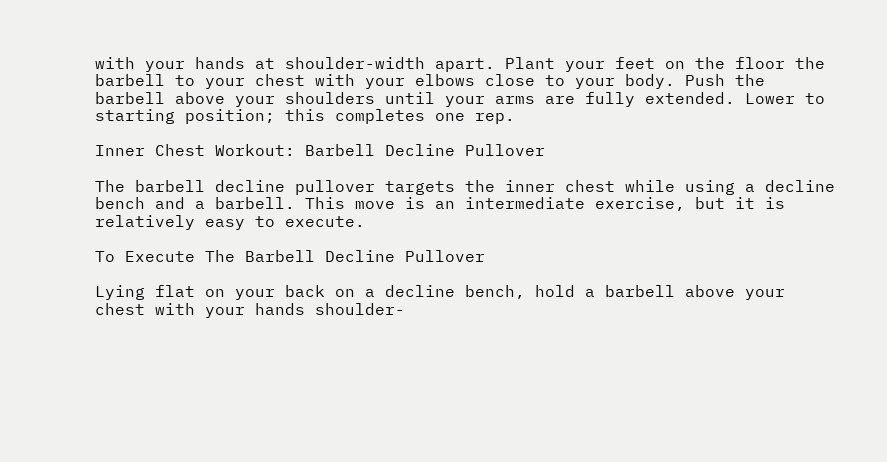with your hands at shoulder-width apart. Plant your feet on the floor the barbell to your chest with your elbows close to your body. Push the barbell above your shoulders until your arms are fully extended. Lower to starting position; this completes one rep.

Inner Chest Workout: Barbell Decline Pullover

The barbell decline pullover targets the inner chest while using a decline bench and a barbell. This move is an intermediate exercise, but it is relatively easy to execute.

To Execute The Barbell Decline Pullover

Lying flat on your back on a decline bench, hold a barbell above your chest with your hands shoulder-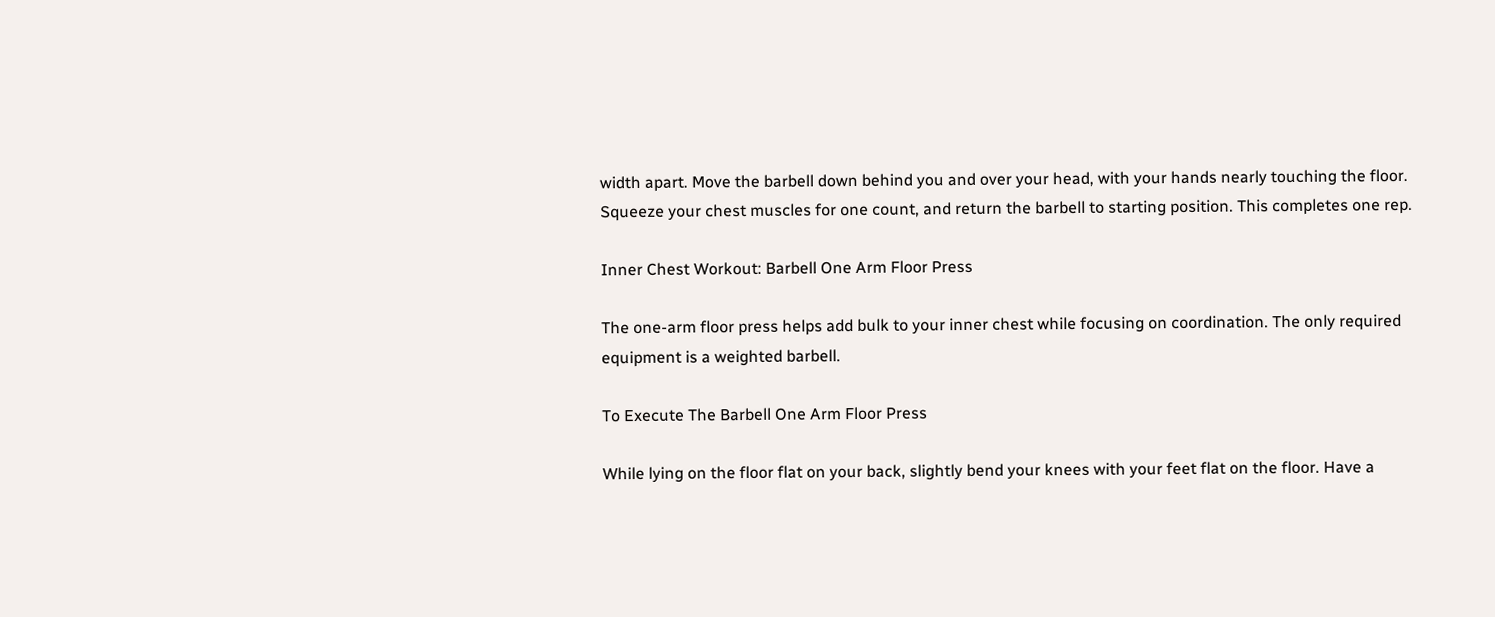width apart. Move the barbell down behind you and over your head, with your hands nearly touching the floor. Squeeze your chest muscles for one count, and return the barbell to starting position. This completes one rep.

Inner Chest Workout: Barbell One Arm Floor Press

The one-arm floor press helps add bulk to your inner chest while focusing on coordination. The only required equipment is a weighted barbell.

To Execute The Barbell One Arm Floor Press

While lying on the floor flat on your back, slightly bend your knees with your feet flat on the floor. Have a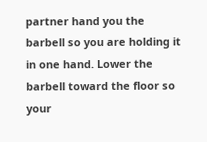partner hand you the barbell so you are holding it in one hand. Lower the barbell toward the floor so your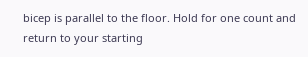bicep is parallel to the floor. Hold for one count and return to your starting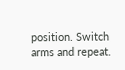position. Switch arms and repeat.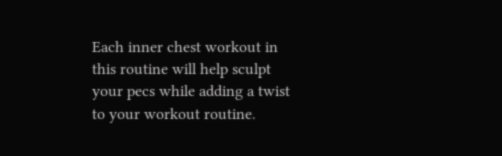Each inner chest workout in this routine will help sculpt your pecs while adding a twist to your workout routine.